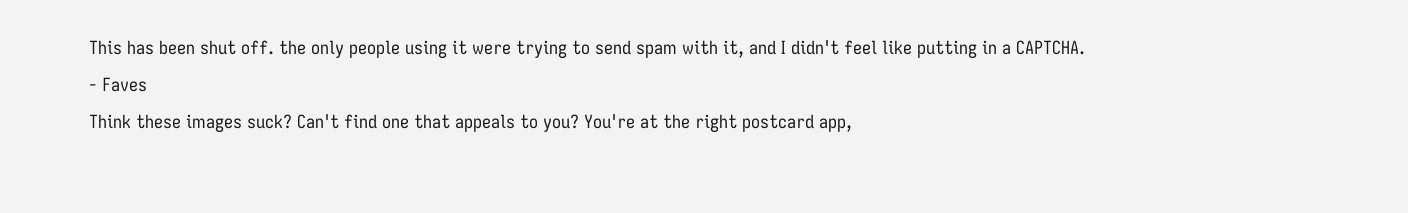This has been shut off. the only people using it were trying to send spam with it, and I didn't feel like putting in a CAPTCHA.
- Faves
Think these images suck? Can't find one that appeals to you? You're at the right postcard app,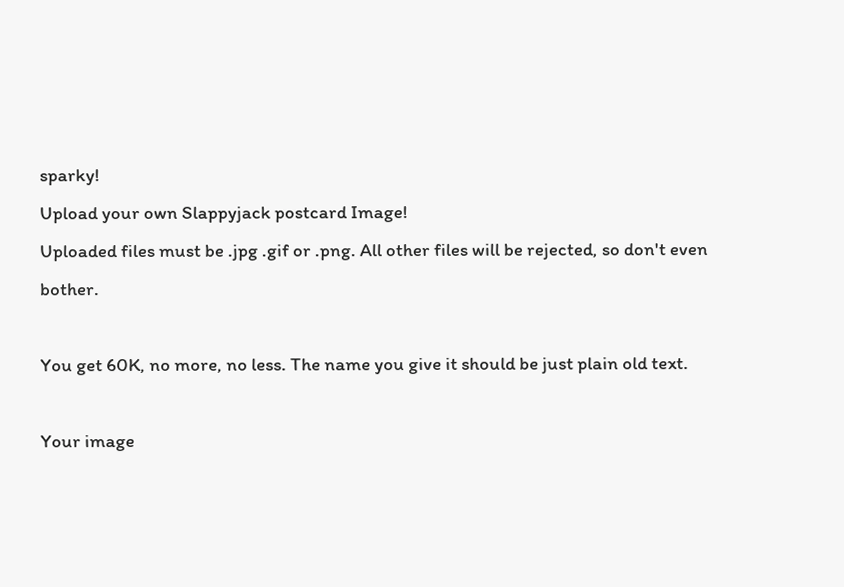sparky!
Upload your own Slappyjack postcard Image!
Uploaded files must be .jpg .gif or .png. All other files will be rejected, so don't even bother.

You get 60K, no more, no less. The name you give it should be just plain old text.

Your image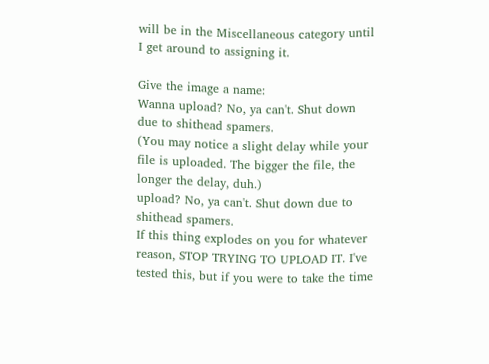will be in the Miscellaneous category until I get around to assigning it.

Give the image a name:
Wanna upload? No, ya can't. Shut down due to shithead spamers.
(You may notice a slight delay while your file is uploaded. The bigger the file, the longer the delay, duh.)
upload? No, ya can't. Shut down due to shithead spamers.
If this thing explodes on you for whatever reason, STOP TRYING TO UPLOAD IT. I've tested this, but if you were to take the time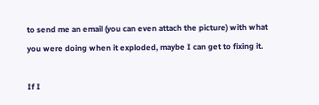to send me an email (you can even attach the picture) with what you were doing when it exploded, maybe I can get to fixing it.

If I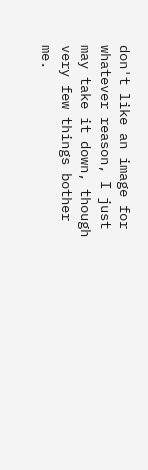don't like an image for whatever reason, I just may take it down, though very few things bother me.